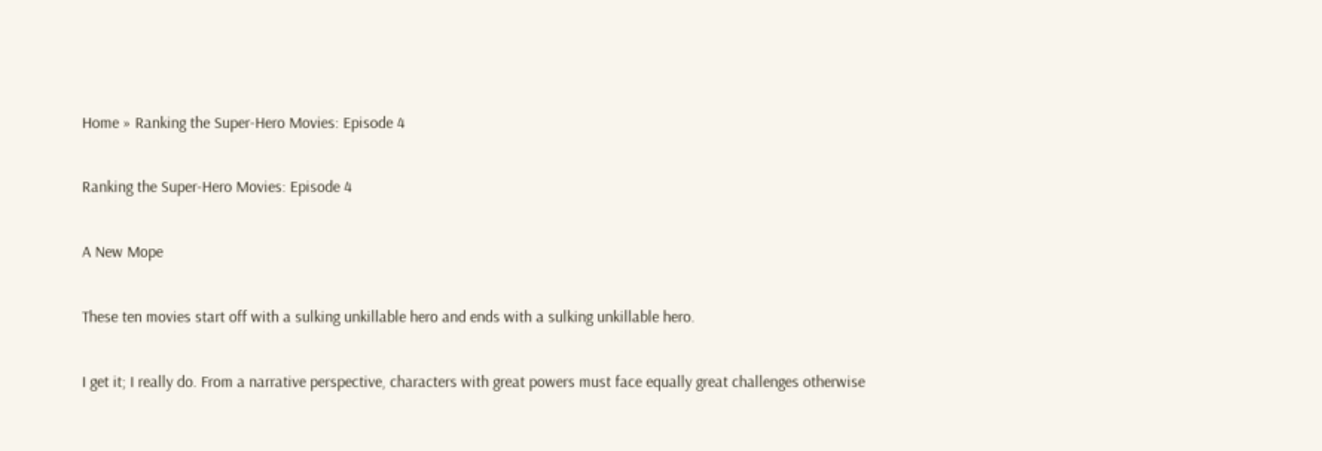Home » Ranking the Super-Hero Movies: Episode 4

Ranking the Super-Hero Movies: Episode 4

A New Mope

These ten movies start off with a sulking unkillable hero and ends with a sulking unkillable hero.

I get it; I really do. From a narrative perspective, characters with great powers must face equally great challenges otherwise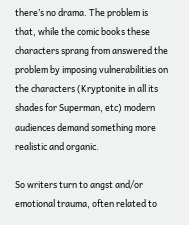there’s no drama. The problem is that, while the comic books these characters sprang from answered the problem by imposing vulnerabilities on the characters (Kryptonite in all its shades for Superman, etc) modern audiences demand something more realistic and organic.

So writers turn to angst and/or emotional trauma, often related to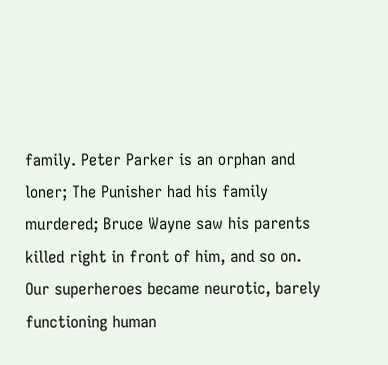family. Peter Parker is an orphan and loner; The Punisher had his family murdered; Bruce Wayne saw his parents killed right in front of him, and so on. Our superheroes became neurotic, barely functioning human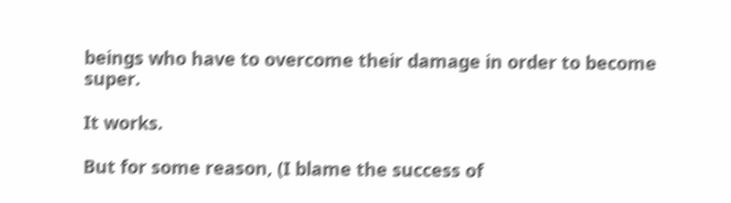beings who have to overcome their damage in order to become super.

It works.

But for some reason, (I blame the success of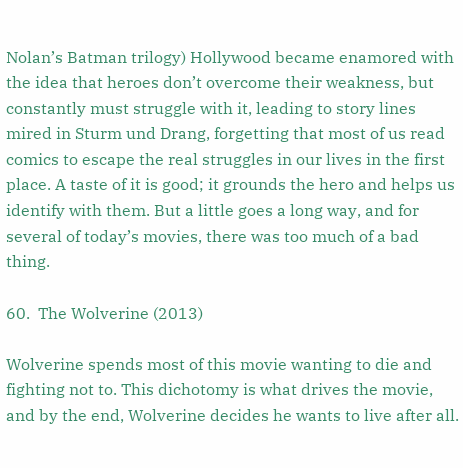Nolan’s Batman trilogy) Hollywood became enamored with the idea that heroes don’t overcome their weakness, but constantly must struggle with it, leading to story lines mired in Sturm und Drang, forgetting that most of us read comics to escape the real struggles in our lives in the first place. A taste of it is good; it grounds the hero and helps us identify with them. But a little goes a long way, and for several of today’s movies, there was too much of a bad thing.

60.  The Wolverine (2013)

Wolverine spends most of this movie wanting to die and fighting not to. This dichotomy is what drives the movie, and by the end, Wolverine decides he wants to live after all.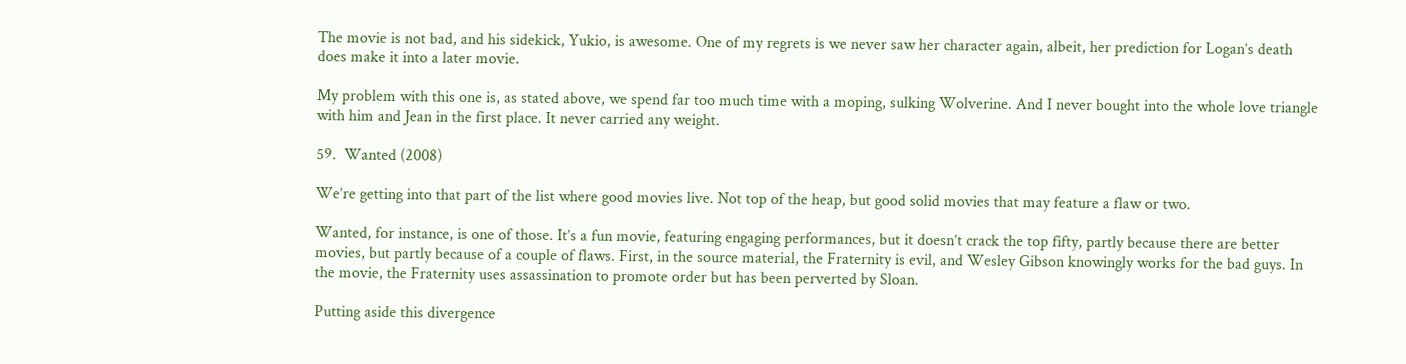The movie is not bad, and his sidekick, Yukio, is awesome. One of my regrets is we never saw her character again, albeit, her prediction for Logan’s death does make it into a later movie.

My problem with this one is, as stated above, we spend far too much time with a moping, sulking Wolverine. And I never bought into the whole love triangle with him and Jean in the first place. It never carried any weight.

59.  Wanted (2008)

We’re getting into that part of the list where good movies live. Not top of the heap, but good solid movies that may feature a flaw or two.

Wanted, for instance, is one of those. It’s a fun movie, featuring engaging performances, but it doesn’t crack the top fifty, partly because there are better movies, but partly because of a couple of flaws. First, in the source material, the Fraternity is evil, and Wesley Gibson knowingly works for the bad guys. In the movie, the Fraternity uses assassination to promote order but has been perverted by Sloan.

Putting aside this divergence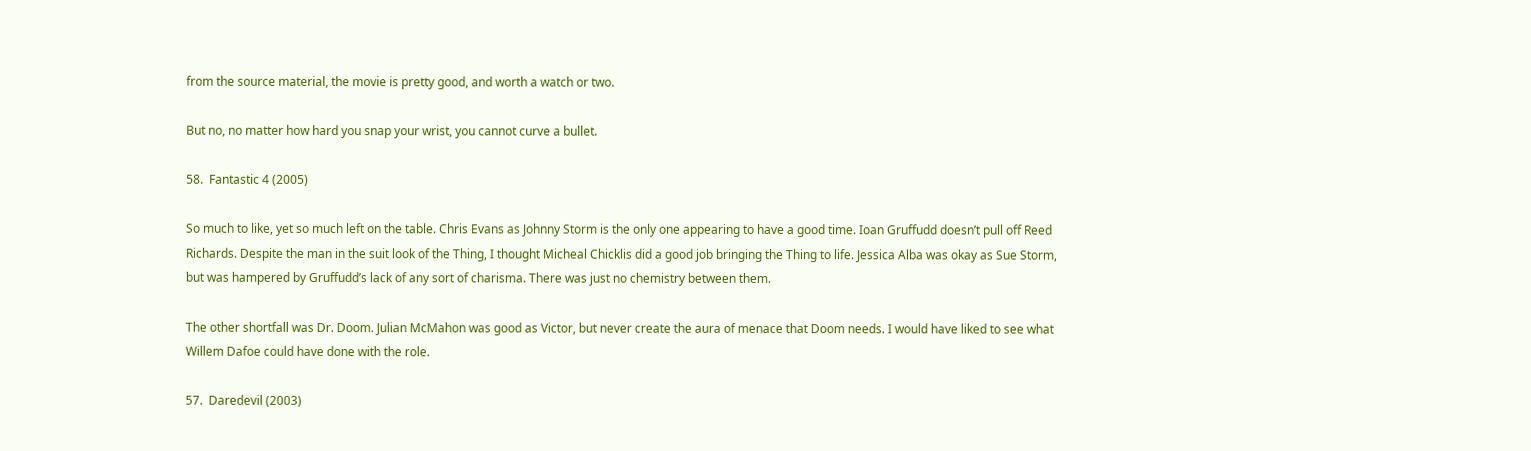from the source material, the movie is pretty good, and worth a watch or two.

But no, no matter how hard you snap your wrist, you cannot curve a bullet.

58.  Fantastic 4 (2005)

So much to like, yet so much left on the table. Chris Evans as Johnny Storm is the only one appearing to have a good time. Ioan Gruffudd doesn’t pull off Reed Richards. Despite the man in the suit look of the Thing, I thought Micheal Chicklis did a good job bringing the Thing to life. Jessica Alba was okay as Sue Storm, but was hampered by Gruffudd’s lack of any sort of charisma. There was just no chemistry between them.

The other shortfall was Dr. Doom. Julian McMahon was good as Victor, but never create the aura of menace that Doom needs. I would have liked to see what Willem Dafoe could have done with the role.

57.  Daredevil (2003)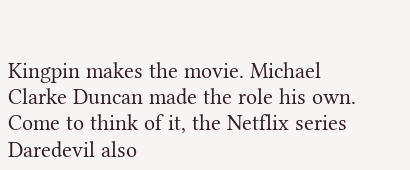Kingpin makes the movie. Michael Clarke Duncan made the role his own. Come to think of it, the Netflix series Daredevil also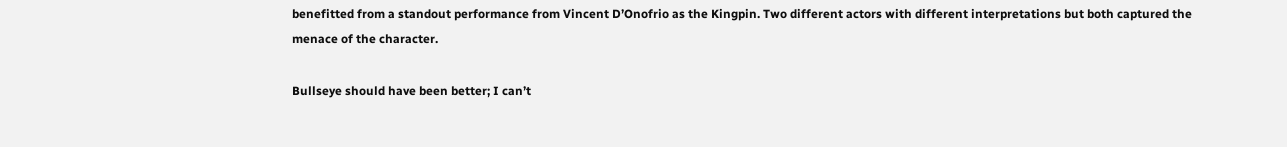benefitted from a standout performance from Vincent D’Onofrio as the Kingpin. Two different actors with different interpretations but both captured the menace of the character.

Bullseye should have been better; I can’t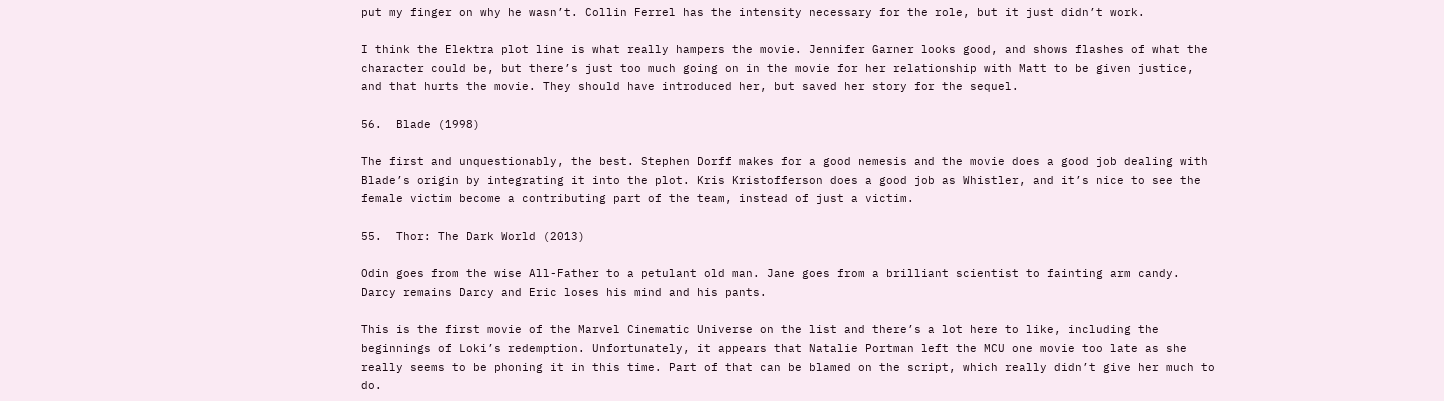put my finger on why he wasn’t. Collin Ferrel has the intensity necessary for the role, but it just didn’t work.

I think the Elektra plot line is what really hampers the movie. Jennifer Garner looks good, and shows flashes of what the character could be, but there’s just too much going on in the movie for her relationship with Matt to be given justice, and that hurts the movie. They should have introduced her, but saved her story for the sequel.

56.  Blade (1998)

The first and unquestionably, the best. Stephen Dorff makes for a good nemesis and the movie does a good job dealing with Blade’s origin by integrating it into the plot. Kris Kristofferson does a good job as Whistler, and it’s nice to see the female victim become a contributing part of the team, instead of just a victim.

55.  Thor: The Dark World (2013)

Odin goes from the wise All-Father to a petulant old man. Jane goes from a brilliant scientist to fainting arm candy. Darcy remains Darcy and Eric loses his mind and his pants.

This is the first movie of the Marvel Cinematic Universe on the list and there’s a lot here to like, including the beginnings of Loki’s redemption. Unfortunately, it appears that Natalie Portman left the MCU one movie too late as she really seems to be phoning it in this time. Part of that can be blamed on the script, which really didn’t give her much to do.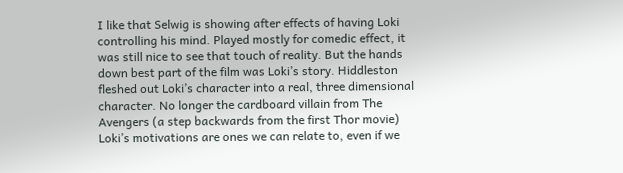I like that Selwig is showing after effects of having Loki controlling his mind. Played mostly for comedic effect, it was still nice to see that touch of reality. But the hands down best part of the film was Loki’s story. Hiddleston fleshed out Loki’s character into a real, three dimensional character. No longer the cardboard villain from The Avengers (a step backwards from the first Thor movie) Loki’s motivations are ones we can relate to, even if we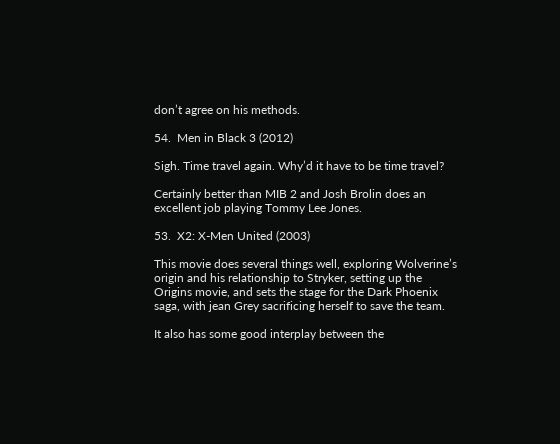don’t agree on his methods.

54.  Men in Black 3 (2012)

Sigh. Time travel again. Why’d it have to be time travel?

Certainly better than MIB 2 and Josh Brolin does an excellent job playing Tommy Lee Jones.

53.  X2: X-Men United (2003)

This movie does several things well, exploring Wolverine’s origin and his relationship to Stryker, setting up the Origins movie, and sets the stage for the Dark Phoenix saga, with jean Grey sacrificing herself to save the team.

It also has some good interplay between the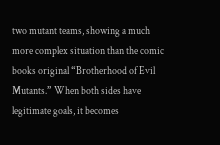two mutant teams, showing a much more complex situation than the comic books original “Brotherhood of Evil Mutants.” When both sides have legitimate goals, it becomes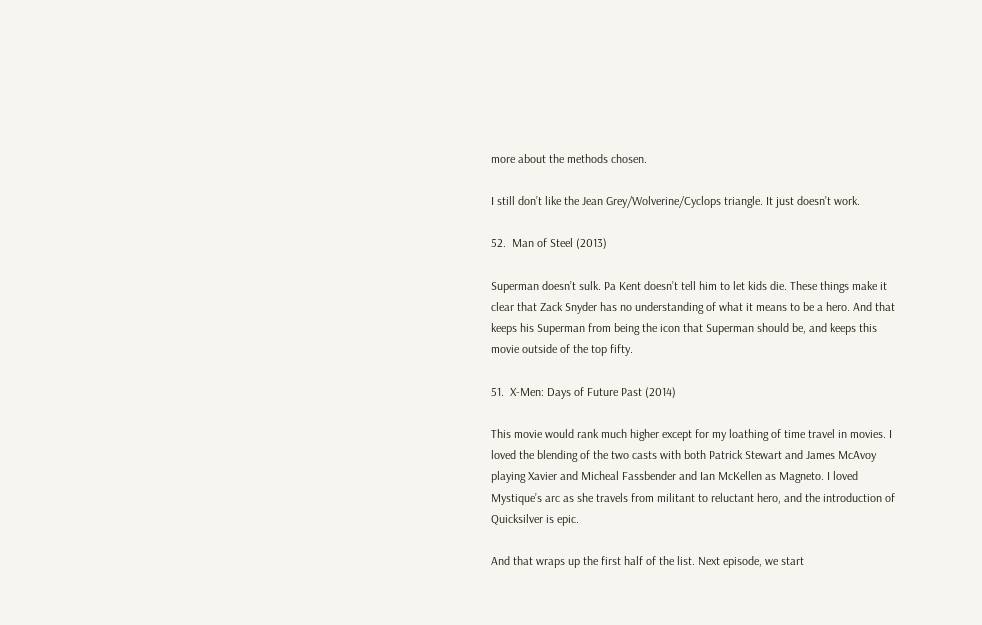more about the methods chosen.

I still don’t like the Jean Grey/Wolverine/Cyclops triangle. It just doesn’t work.

52.  Man of Steel (2013)

Superman doesn’t sulk. Pa Kent doesn’t tell him to let kids die. These things make it clear that Zack Snyder has no understanding of what it means to be a hero. And that keeps his Superman from being the icon that Superman should be, and keeps this movie outside of the top fifty.

51.  X-Men: Days of Future Past (2014)

This movie would rank much higher except for my loathing of time travel in movies. I loved the blending of the two casts with both Patrick Stewart and James McAvoy playing Xavier and Micheal Fassbender and Ian McKellen as Magneto. I loved Mystique’s arc as she travels from militant to reluctant hero, and the introduction of Quicksilver is epic.

And that wraps up the first half of the list. Next episode, we start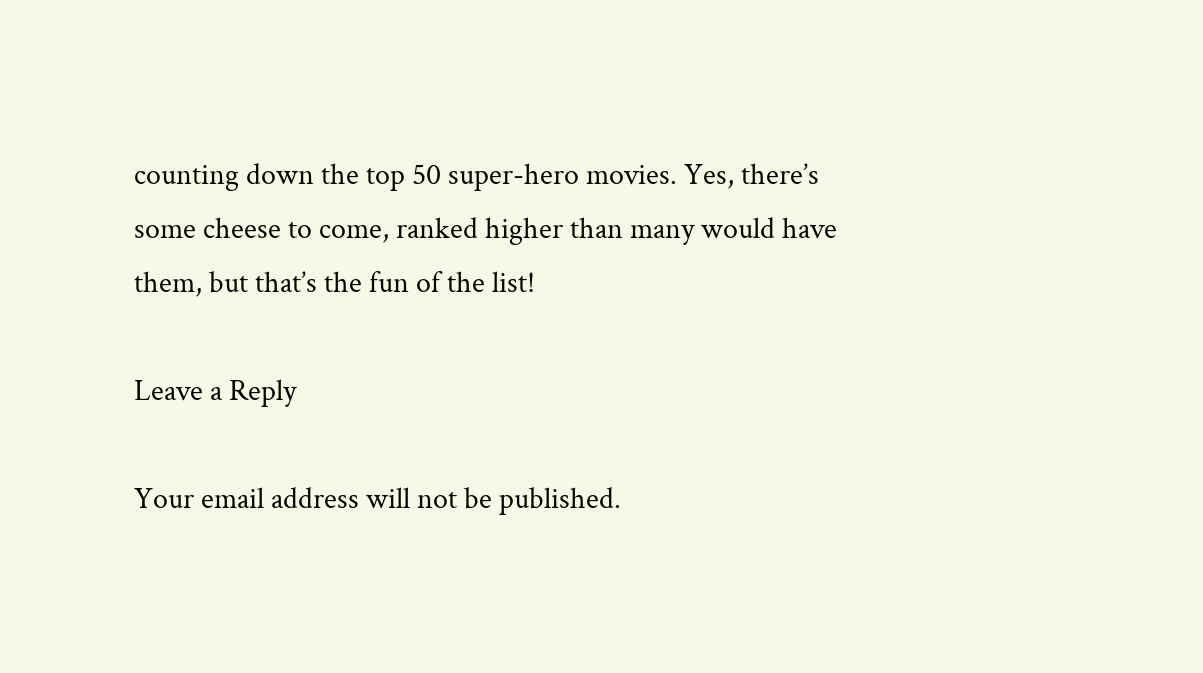counting down the top 50 super-hero movies. Yes, there’s some cheese to come, ranked higher than many would have them, but that’s the fun of the list!

Leave a Reply

Your email address will not be published.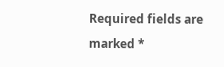Required fields are marked *